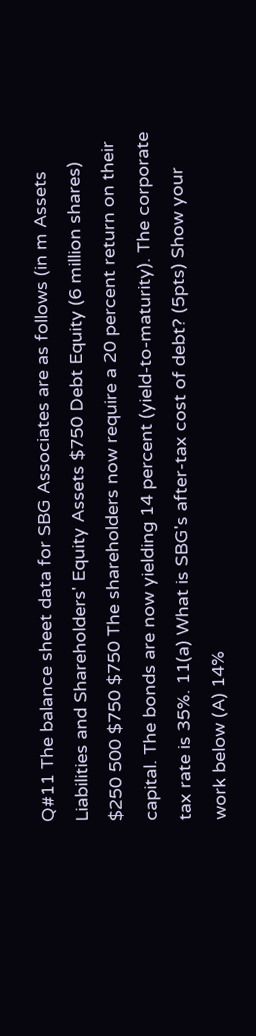Q#11 The balance sheet data for SBG Associates are as follows (in m Assets Liabilities and Shareholders' Equity Assets $750 Debt Equity (6 million shares) $250 500 $750 $750 The shareholders now require a 20 percent return on their capital. The bonds are now yielding 14 percent (yield-to-maturity). The corporate tax rate is 35%. 11(a) What is SBG's after-tax cost of debt? (5pts) Show your work below (A) 14%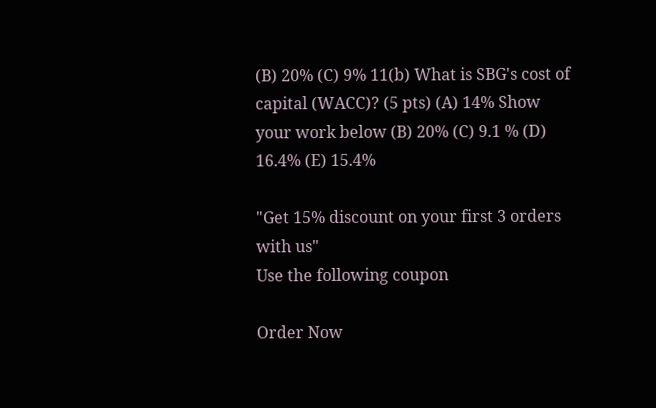(B) 20% (C) 9% 11(b) What is SBG's cost of capital (WACC)? (5 pts) (A) 14% Show your work below (B) 20% (C) 9.1 % (D) 16.4% (E) 15.4%

"Get 15% discount on your first 3 orders with us"
Use the following coupon

Order Now